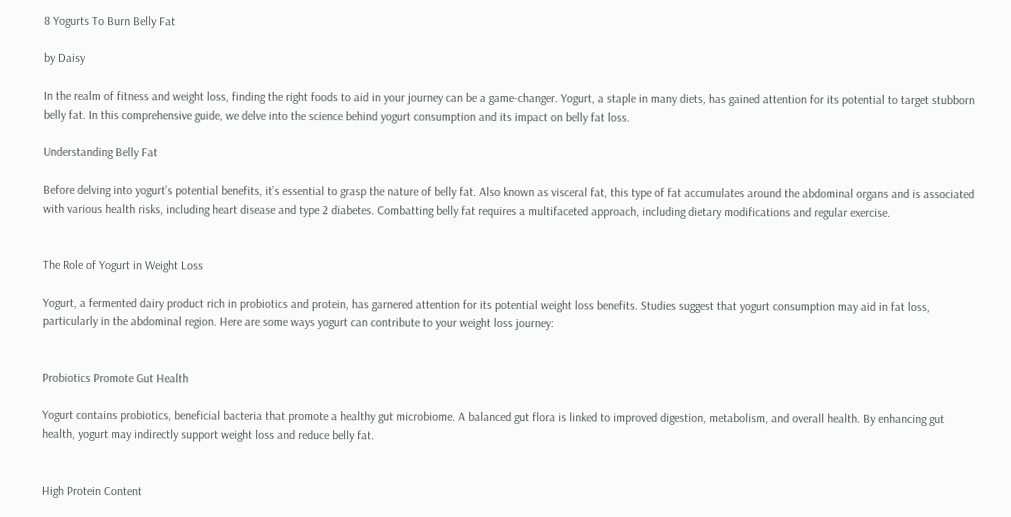8 Yogurts To Burn Belly Fat

by Daisy

In the realm of fitness and weight loss, finding the right foods to aid in your journey can be a game-changer. Yogurt, a staple in many diets, has gained attention for its potential to target stubborn belly fat. In this comprehensive guide, we delve into the science behind yogurt consumption and its impact on belly fat loss.

Understanding Belly Fat

Before delving into yogurt’s potential benefits, it’s essential to grasp the nature of belly fat. Also known as visceral fat, this type of fat accumulates around the abdominal organs and is associated with various health risks, including heart disease and type 2 diabetes. Combatting belly fat requires a multifaceted approach, including dietary modifications and regular exercise.


The Role of Yogurt in Weight Loss

Yogurt, a fermented dairy product rich in probiotics and protein, has garnered attention for its potential weight loss benefits. Studies suggest that yogurt consumption may aid in fat loss, particularly in the abdominal region. Here are some ways yogurt can contribute to your weight loss journey:


Probiotics Promote Gut Health

Yogurt contains probiotics, beneficial bacteria that promote a healthy gut microbiome. A balanced gut flora is linked to improved digestion, metabolism, and overall health. By enhancing gut health, yogurt may indirectly support weight loss and reduce belly fat.


High Protein Content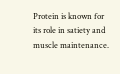Protein is known for its role in satiety and muscle maintenance.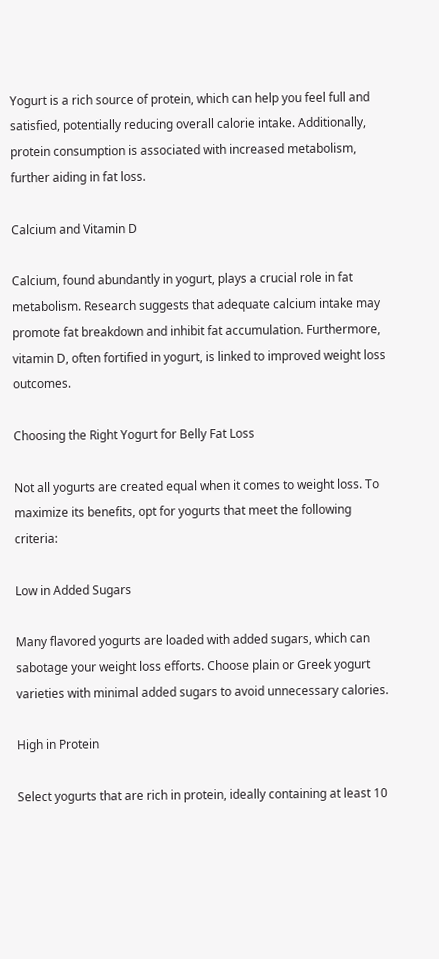Yogurt is a rich source of protein, which can help you feel full and satisfied, potentially reducing overall calorie intake. Additionally, protein consumption is associated with increased metabolism, further aiding in fat loss.

Calcium and Vitamin D

Calcium, found abundantly in yogurt, plays a crucial role in fat metabolism. Research suggests that adequate calcium intake may promote fat breakdown and inhibit fat accumulation. Furthermore, vitamin D, often fortified in yogurt, is linked to improved weight loss outcomes.

Choosing the Right Yogurt for Belly Fat Loss

Not all yogurts are created equal when it comes to weight loss. To maximize its benefits, opt for yogurts that meet the following criteria:

Low in Added Sugars

Many flavored yogurts are loaded with added sugars, which can sabotage your weight loss efforts. Choose plain or Greek yogurt varieties with minimal added sugars to avoid unnecessary calories.

High in Protein

Select yogurts that are rich in protein, ideally containing at least 10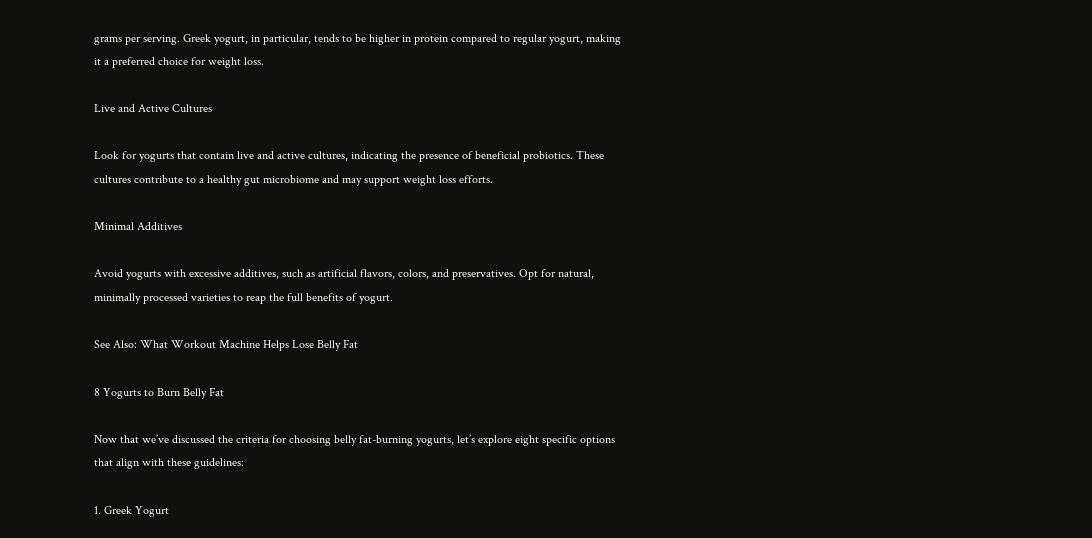grams per serving. Greek yogurt, in particular, tends to be higher in protein compared to regular yogurt, making it a preferred choice for weight loss.

Live and Active Cultures

Look for yogurts that contain live and active cultures, indicating the presence of beneficial probiotics. These cultures contribute to a healthy gut microbiome and may support weight loss efforts.

Minimal Additives

Avoid yogurts with excessive additives, such as artificial flavors, colors, and preservatives. Opt for natural, minimally processed varieties to reap the full benefits of yogurt.

See Also: What Workout Machine Helps Lose Belly Fat

8 Yogurts to Burn Belly Fat

Now that we’ve discussed the criteria for choosing belly fat-burning yogurts, let’s explore eight specific options that align with these guidelines:

1. Greek Yogurt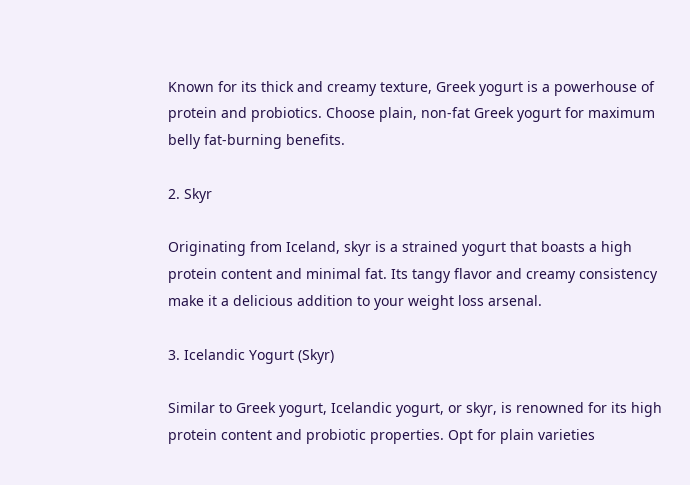Known for its thick and creamy texture, Greek yogurt is a powerhouse of protein and probiotics. Choose plain, non-fat Greek yogurt for maximum belly fat-burning benefits.

2. Skyr

Originating from Iceland, skyr is a strained yogurt that boasts a high protein content and minimal fat. Its tangy flavor and creamy consistency make it a delicious addition to your weight loss arsenal.

3. Icelandic Yogurt (Skyr)

Similar to Greek yogurt, Icelandic yogurt, or skyr, is renowned for its high protein content and probiotic properties. Opt for plain varieties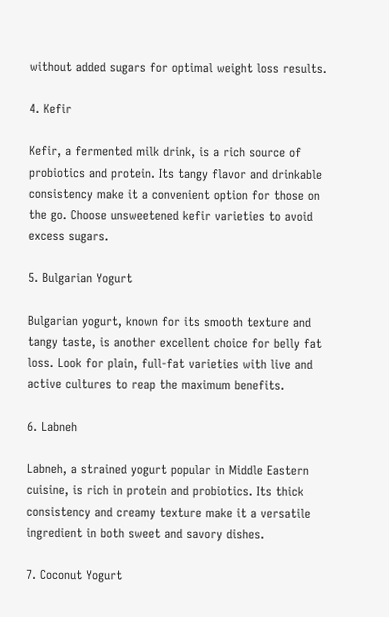without added sugars for optimal weight loss results.

4. Kefir

Kefir, a fermented milk drink, is a rich source of probiotics and protein. Its tangy flavor and drinkable consistency make it a convenient option for those on the go. Choose unsweetened kefir varieties to avoid excess sugars.

5. Bulgarian Yogurt

Bulgarian yogurt, known for its smooth texture and tangy taste, is another excellent choice for belly fat loss. Look for plain, full-fat varieties with live and active cultures to reap the maximum benefits.

6. Labneh

Labneh, a strained yogurt popular in Middle Eastern cuisine, is rich in protein and probiotics. Its thick consistency and creamy texture make it a versatile ingredient in both sweet and savory dishes.

7. Coconut Yogurt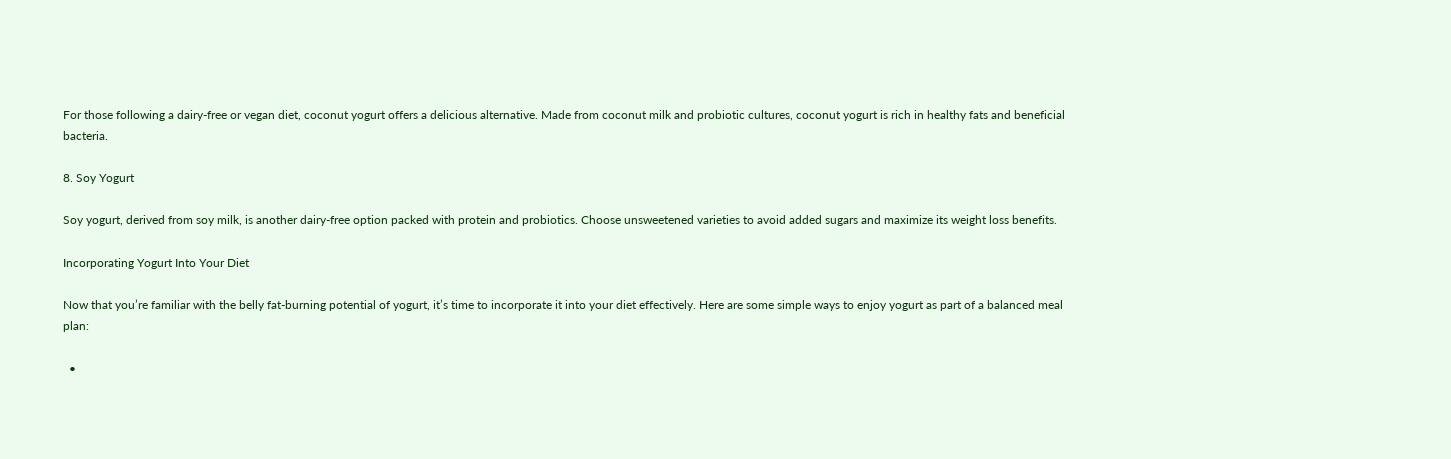For those following a dairy-free or vegan diet, coconut yogurt offers a delicious alternative. Made from coconut milk and probiotic cultures, coconut yogurt is rich in healthy fats and beneficial bacteria.

8. Soy Yogurt

Soy yogurt, derived from soy milk, is another dairy-free option packed with protein and probiotics. Choose unsweetened varieties to avoid added sugars and maximize its weight loss benefits.

Incorporating Yogurt Into Your Diet

Now that you’re familiar with the belly fat-burning potential of yogurt, it’s time to incorporate it into your diet effectively. Here are some simple ways to enjoy yogurt as part of a balanced meal plan:

  •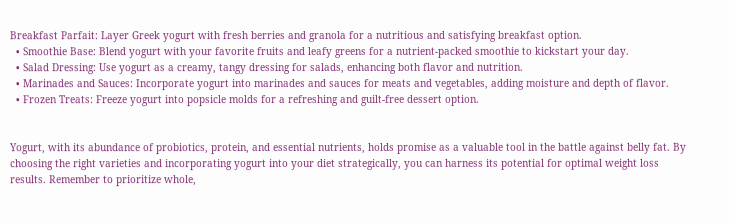Breakfast Parfait: Layer Greek yogurt with fresh berries and granola for a nutritious and satisfying breakfast option.
  • Smoothie Base: Blend yogurt with your favorite fruits and leafy greens for a nutrient-packed smoothie to kickstart your day.
  • Salad Dressing: Use yogurt as a creamy, tangy dressing for salads, enhancing both flavor and nutrition.
  • Marinades and Sauces: Incorporate yogurt into marinades and sauces for meats and vegetables, adding moisture and depth of flavor.
  • Frozen Treats: Freeze yogurt into popsicle molds for a refreshing and guilt-free dessert option.


Yogurt, with its abundance of probiotics, protein, and essential nutrients, holds promise as a valuable tool in the battle against belly fat. By choosing the right varieties and incorporating yogurt into your diet strategically, you can harness its potential for optimal weight loss results. Remember to prioritize whole,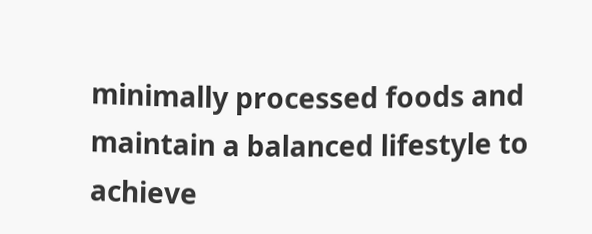minimally processed foods and maintain a balanced lifestyle to achieve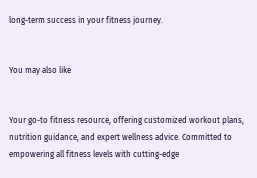long-term success in your fitness journey.


You may also like


Your go-to fitness resource, offering customized workout plans, nutrition guidance, and expert wellness advice. Committed to empowering all fitness levels with cutting-edge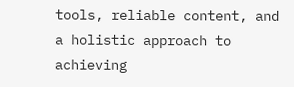tools, reliable content, and a holistic approach to achieving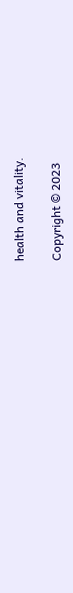health and vitality.

Copyright © 2023